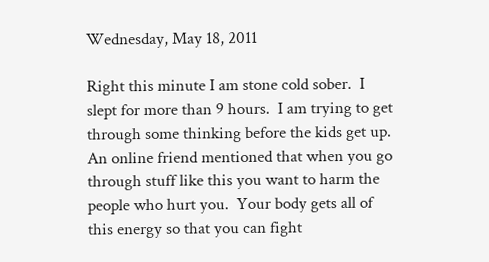Wednesday, May 18, 2011

Right this minute I am stone cold sober.  I slept for more than 9 hours.  I am trying to get through some thinking before the kids get up.  An online friend mentioned that when you go through stuff like this you want to harm the people who hurt you.  Your body gets all of this energy so that you can fight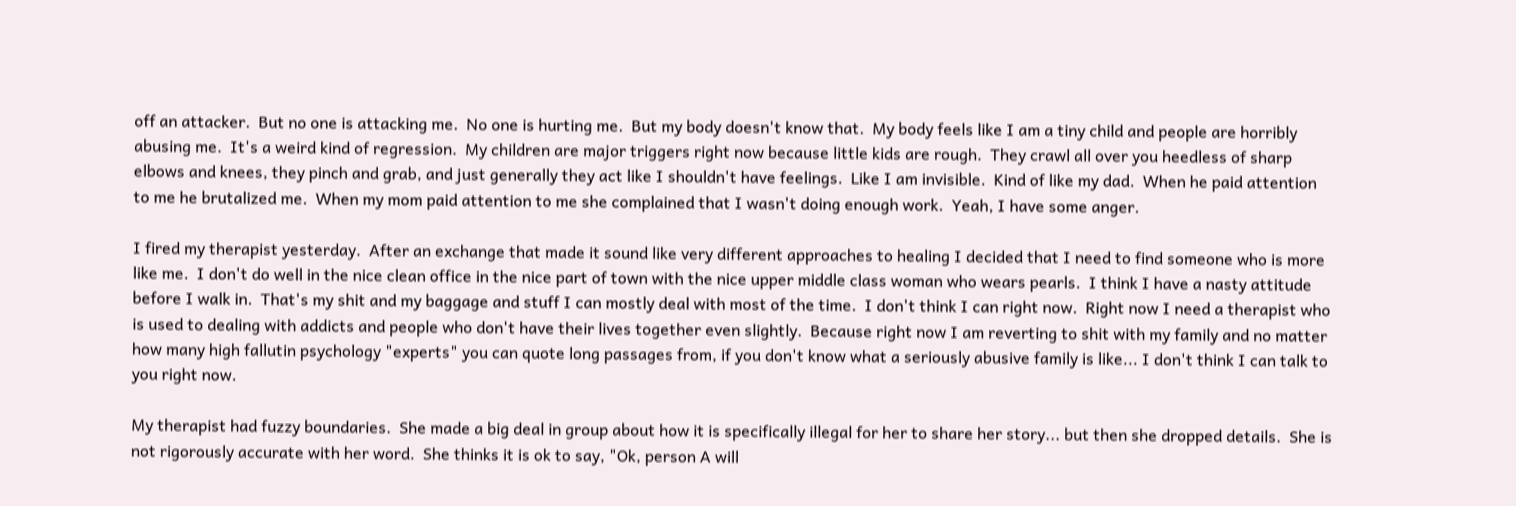off an attacker.  But no one is attacking me.  No one is hurting me.  But my body doesn't know that.  My body feels like I am a tiny child and people are horribly abusing me.  It's a weird kind of regression.  My children are major triggers right now because little kids are rough.  They crawl all over you heedless of sharp elbows and knees, they pinch and grab, and just generally they act like I shouldn't have feelings.  Like I am invisible.  Kind of like my dad.  When he paid attention to me he brutalized me.  When my mom paid attention to me she complained that I wasn't doing enough work.  Yeah, I have some anger.

I fired my therapist yesterday.  After an exchange that made it sound like very different approaches to healing I decided that I need to find someone who is more like me.  I don't do well in the nice clean office in the nice part of town with the nice upper middle class woman who wears pearls.  I think I have a nasty attitude before I walk in.  That's my shit and my baggage and stuff I can mostly deal with most of the time.  I don't think I can right now.  Right now I need a therapist who is used to dealing with addicts and people who don't have their lives together even slightly.  Because right now I am reverting to shit with my family and no matter how many high fallutin psychology "experts" you can quote long passages from, if you don't know what a seriously abusive family is like... I don't think I can talk to you right now.

My therapist had fuzzy boundaries.  She made a big deal in group about how it is specifically illegal for her to share her story... but then she dropped details.  She is not rigorously accurate with her word.  She thinks it is ok to say, "Ok, person A will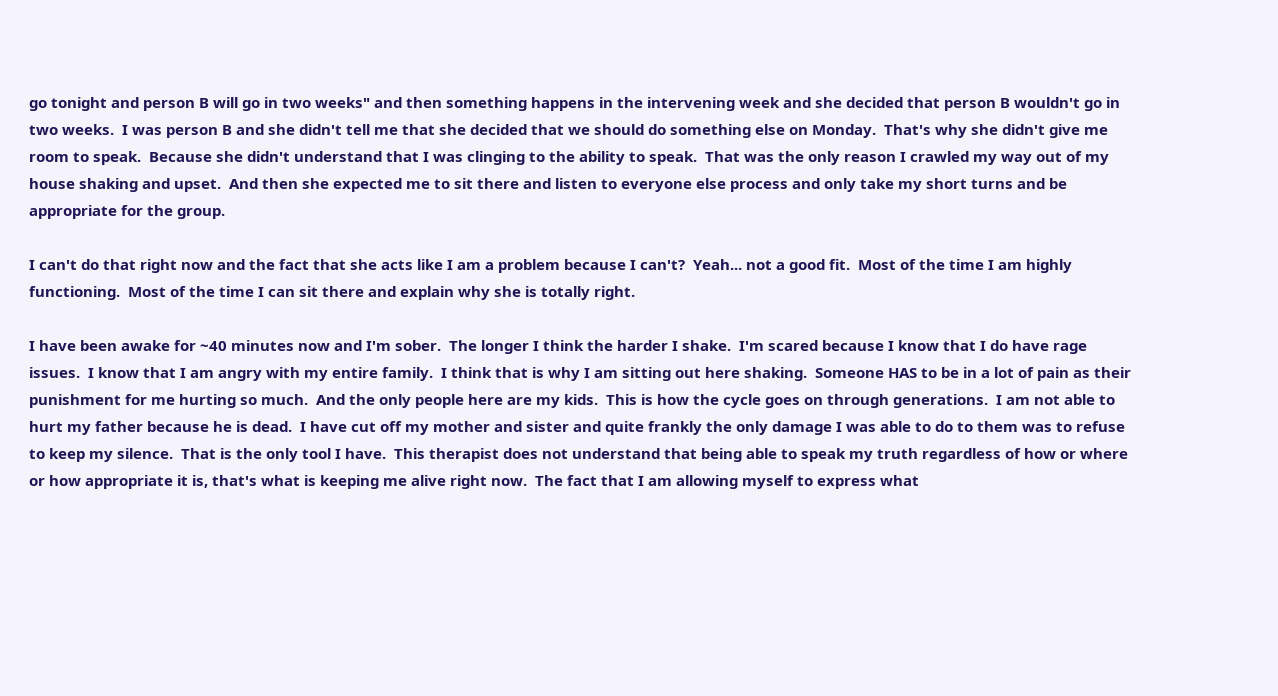go tonight and person B will go in two weeks" and then something happens in the intervening week and she decided that person B wouldn't go in two weeks.  I was person B and she didn't tell me that she decided that we should do something else on Monday.  That's why she didn't give me room to speak.  Because she didn't understand that I was clinging to the ability to speak.  That was the only reason I crawled my way out of my house shaking and upset.  And then she expected me to sit there and listen to everyone else process and only take my short turns and be appropriate for the group.

I can't do that right now and the fact that she acts like I am a problem because I can't?  Yeah... not a good fit.  Most of the time I am highly functioning.  Most of the time I can sit there and explain why she is totally right.

I have been awake for ~40 minutes now and I'm sober.  The longer I think the harder I shake.  I'm scared because I know that I do have rage issues.  I know that I am angry with my entire family.  I think that is why I am sitting out here shaking.  Someone HAS to be in a lot of pain as their punishment for me hurting so much.  And the only people here are my kids.  This is how the cycle goes on through generations.  I am not able to hurt my father because he is dead.  I have cut off my mother and sister and quite frankly the only damage I was able to do to them was to refuse to keep my silence.  That is the only tool I have.  This therapist does not understand that being able to speak my truth regardless of how or where or how appropriate it is, that's what is keeping me alive right now.  The fact that I am allowing myself to express what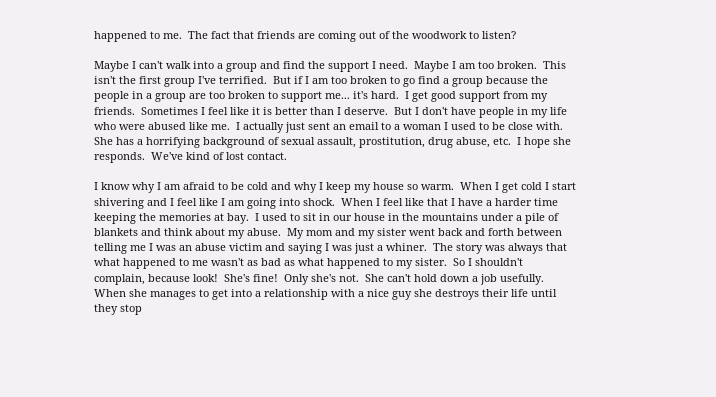happened to me.  The fact that friends are coming out of the woodwork to listen?

Maybe I can't walk into a group and find the support I need.  Maybe I am too broken.  This isn't the first group I've terrified.  But if I am too broken to go find a group because the people in a group are too broken to support me... it's hard.  I get good support from my friends.  Sometimes I feel like it is better than I deserve.  But I don't have people in my life who were abused like me.  I actually just sent an email to a woman I used to be close with.  She has a horrifying background of sexual assault, prostitution, drug abuse, etc.  I hope she responds.  We've kind of lost contact.

I know why I am afraid to be cold and why I keep my house so warm.  When I get cold I start shivering and I feel like I am going into shock.  When I feel like that I have a harder time keeping the memories at bay.  I used to sit in our house in the mountains under a pile of blankets and think about my abuse.  My mom and my sister went back and forth between telling me I was an abuse victim and saying I was just a whiner.  The story was always that what happened to me wasn't as bad as what happened to my sister.  So I shouldn't complain, because look!  She's fine!  Only she's not.  She can't hold down a job usefully.  When she manages to get into a relationship with a nice guy she destroys their life until they stop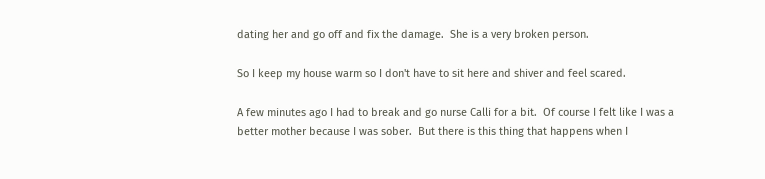dating her and go off and fix the damage.  She is a very broken person.

So I keep my house warm so I don't have to sit here and shiver and feel scared.

A few minutes ago I had to break and go nurse Calli for a bit.  Of course I felt like I was a better mother because I was sober.  But there is this thing that happens when I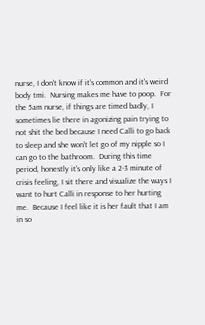nurse, I don't know if it's common and it's weird body tmi.  Nursing makes me have to poop.  For the 5am nurse, if things are timed badly, I sometimes lie there in agonizing pain trying to not shit the bed because I need Calli to go back to sleep and she won't let go of my nipple so I can go to the bathroom.  During this time period, honestly it's only like a 2-3 minute of crisis feeling, I sit there and visualize the ways I want to hurt Calli in response to her hurting me.  Because I feel like it is her fault that I am in so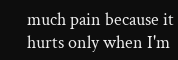much pain because it hurts only when I'm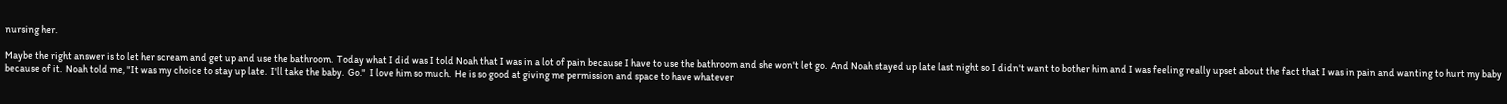nursing her.

Maybe the right answer is to let her scream and get up and use the bathroom.  Today what I did was I told Noah that I was in a lot of pain because I have to use the bathroom and she won't let go.  And Noah stayed up late last night so I didn't want to bother him and I was feeling really upset about the fact that I was in pain and wanting to hurt my baby because of it.  Noah told me, "It was my choice to stay up late.  I'll take the baby.  Go."  I love him so much.  He is so good at giving me permission and space to have whatever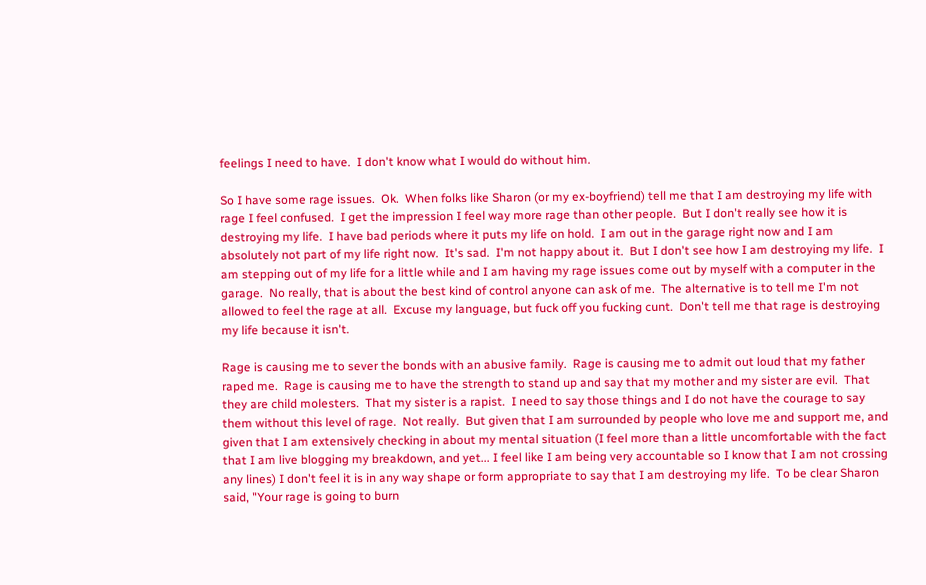feelings I need to have.  I don't know what I would do without him.

So I have some rage issues.  Ok.  When folks like Sharon (or my ex-boyfriend) tell me that I am destroying my life with rage I feel confused.  I get the impression I feel way more rage than other people.  But I don't really see how it is destroying my life.  I have bad periods where it puts my life on hold.  I am out in the garage right now and I am absolutely not part of my life right now.  It's sad.  I'm not happy about it.  But I don't see how I am destroying my life.  I am stepping out of my life for a little while and I am having my rage issues come out by myself with a computer in the garage.  No really, that is about the best kind of control anyone can ask of me.  The alternative is to tell me I'm not allowed to feel the rage at all.  Excuse my language, but fuck off you fucking cunt.  Don't tell me that rage is destroying my life because it isn't.

Rage is causing me to sever the bonds with an abusive family.  Rage is causing me to admit out loud that my father raped me.  Rage is causing me to have the strength to stand up and say that my mother and my sister are evil.  That they are child molesters.  That my sister is a rapist.  I need to say those things and I do not have the courage to say them without this level of rage.  Not really.  But given that I am surrounded by people who love me and support me, and given that I am extensively checking in about my mental situation (I feel more than a little uncomfortable with the fact that I am live blogging my breakdown, and yet... I feel like I am being very accountable so I know that I am not crossing any lines) I don't feel it is in any way shape or form appropriate to say that I am destroying my life.  To be clear Sharon said, "Your rage is going to burn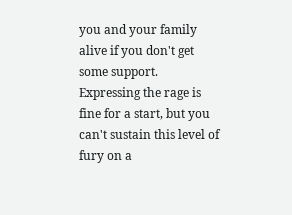you and your family alive if you don't get some support.  Expressing the rage is fine for a start, but you can't sustain this level of fury on a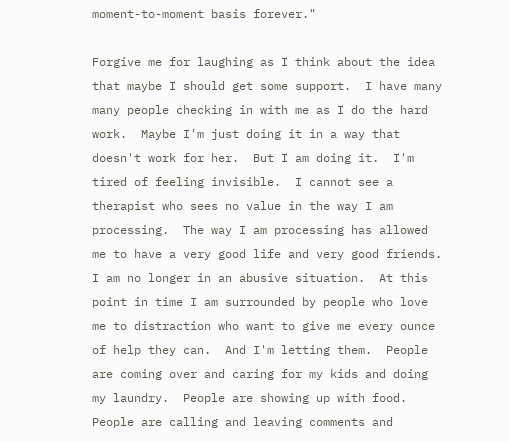moment-to-moment basis forever."

Forgive me for laughing as I think about the idea that maybe I should get some support.  I have many many people checking in with me as I do the hard work.  Maybe I'm just doing it in a way that doesn't work for her.  But I am doing it.  I'm tired of feeling invisible.  I cannot see a therapist who sees no value in the way I am processing.  The way I am processing has allowed me to have a very good life and very good friends.  I am no longer in an abusive situation.  At this point in time I am surrounded by people who love me to distraction who want to give me every ounce of help they can.  And I'm letting them.  People are coming over and caring for my kids and doing my laundry.  People are showing up with food.  People are calling and leaving comments and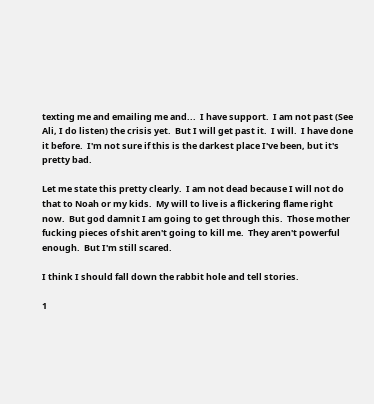texting me and emailing me and...  I have support.  I am not past (See Ali, I do listen) the crisis yet.  But I will get past it.  I will.  I have done it before.  I'm not sure if this is the darkest place I've been, but it's pretty bad.

Let me state this pretty clearly.  I am not dead because I will not do that to Noah or my kids.  My will to live is a flickering flame right now.  But god damnit I am going to get through this.  Those mother fucking pieces of shit aren't going to kill me.  They aren't powerful enough.  But I'm still scared.

I think I should fall down the rabbit hole and tell stories.

1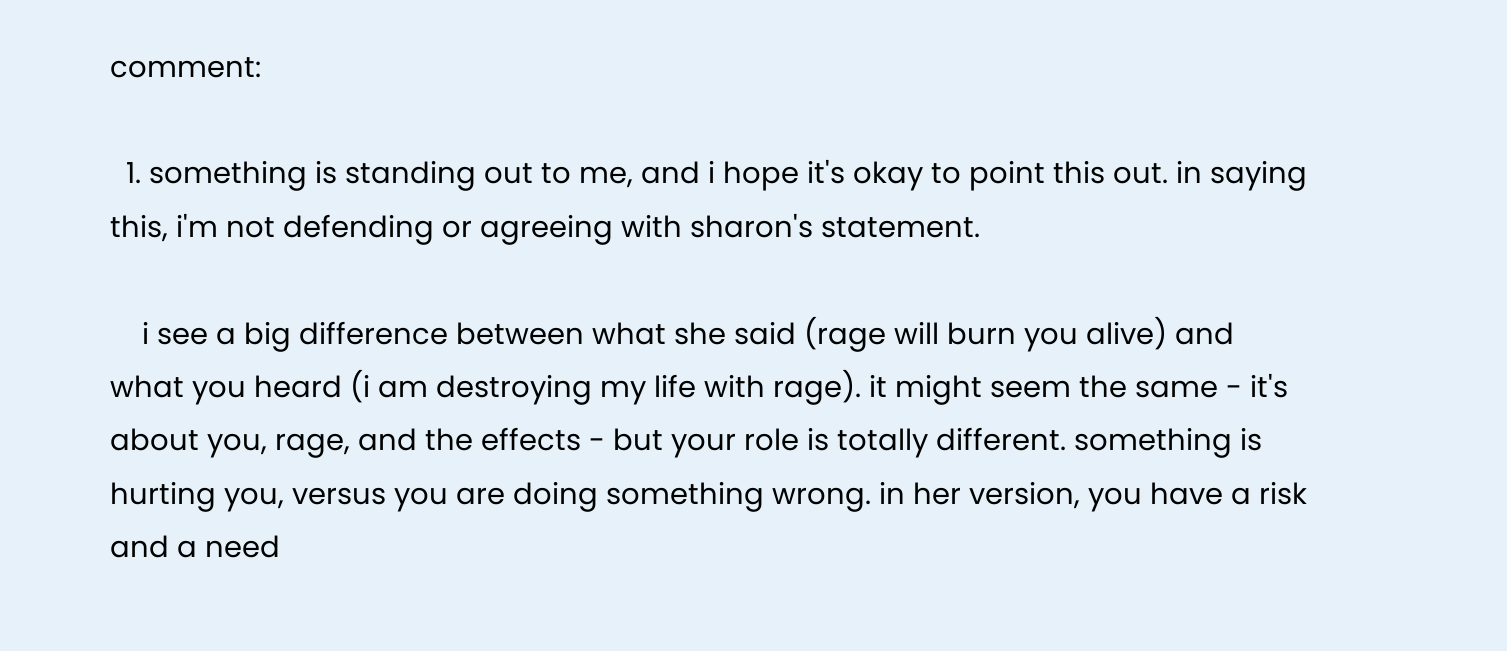comment:

  1. something is standing out to me, and i hope it's okay to point this out. in saying this, i'm not defending or agreeing with sharon's statement.

    i see a big difference between what she said (rage will burn you alive) and what you heard (i am destroying my life with rage). it might seem the same - it's about you, rage, and the effects - but your role is totally different. something is hurting you, versus you are doing something wrong. in her version, you have a risk and a need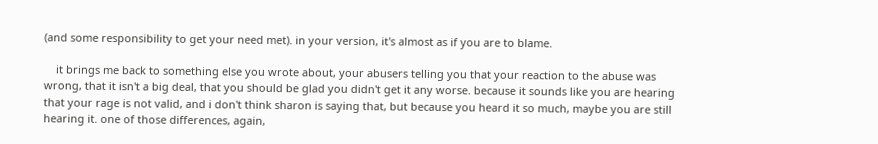(and some responsibility to get your need met). in your version, it's almost as if you are to blame.

    it brings me back to something else you wrote about, your abusers telling you that your reaction to the abuse was wrong, that it isn't a big deal, that you should be glad you didn't get it any worse. because it sounds like you are hearing that your rage is not valid, and i don't think sharon is saying that, but because you heard it so much, maybe you are still hearing it. one of those differences, again,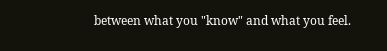between what you "know" and what you feel.